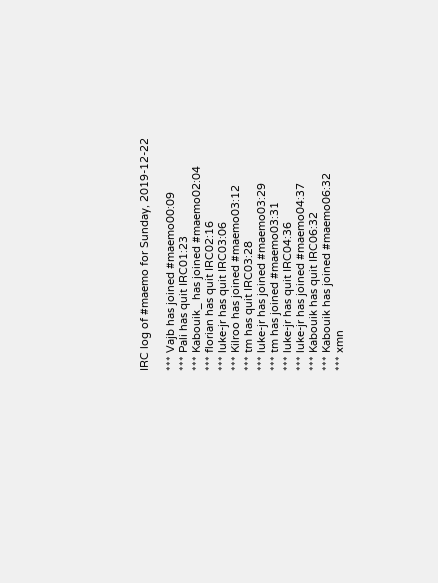IRC log of #maemo for Sunday, 2019-12-22

*** Vajb has joined #maemo00:09
*** Pali has quit IRC01:23
*** Kabouik_ has joined #maemo02:04
*** florian has quit IRC02:16
*** luke-jr has quit IRC03:06
*** Kilroo has joined #maemo03:12
*** tm has quit IRC03:28
*** luke-jr has joined #maemo03:29
*** tm has joined #maemo03:31
*** luke-jr has quit IRC04:36
*** luke-jr has joined #maemo04:37
*** Kabouik has quit IRC06:32
*** Kabouik has joined #maemo06:32
*** xmn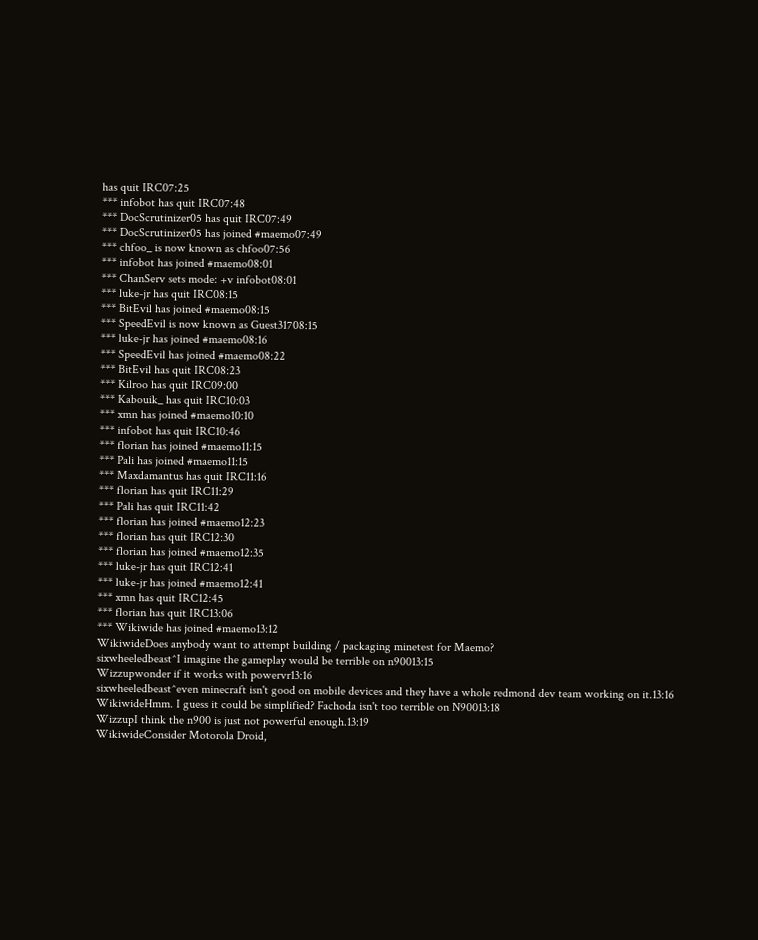has quit IRC07:25
*** infobot has quit IRC07:48
*** DocScrutinizer05 has quit IRC07:49
*** DocScrutinizer05 has joined #maemo07:49
*** chfoo_ is now known as chfoo07:56
*** infobot has joined #maemo08:01
*** ChanServ sets mode: +v infobot08:01
*** luke-jr has quit IRC08:15
*** BitEvil has joined #maemo08:15
*** SpeedEvil is now known as Guest31708:15
*** luke-jr has joined #maemo08:16
*** SpeedEvil has joined #maemo08:22
*** BitEvil has quit IRC08:23
*** Kilroo has quit IRC09:00
*** Kabouik_ has quit IRC10:03
*** xmn has joined #maemo10:10
*** infobot has quit IRC10:46
*** florian has joined #maemo11:15
*** Pali has joined #maemo11:15
*** Maxdamantus has quit IRC11:16
*** florian has quit IRC11:29
*** Pali has quit IRC11:42
*** florian has joined #maemo12:23
*** florian has quit IRC12:30
*** florian has joined #maemo12:35
*** luke-jr has quit IRC12:41
*** luke-jr has joined #maemo12:41
*** xmn has quit IRC12:45
*** florian has quit IRC13:06
*** Wikiwide has joined #maemo13:12
WikiwideDoes anybody want to attempt building / packaging minetest for Maemo?
sixwheeledbeast^I imagine the gameplay would be terrible on n90013:15
Wizzupwonder if it works with powervr13:16
sixwheeledbeast^even minecraft isn't good on mobile devices and they have a whole redmond dev team working on it.13:16
WikiwideHmm. I guess it could be simplified? Fachoda isn't too terrible on N90013:18
WizzupI think the n900 is just not powerful enough.13:19
WikiwideConsider Motorola Droid,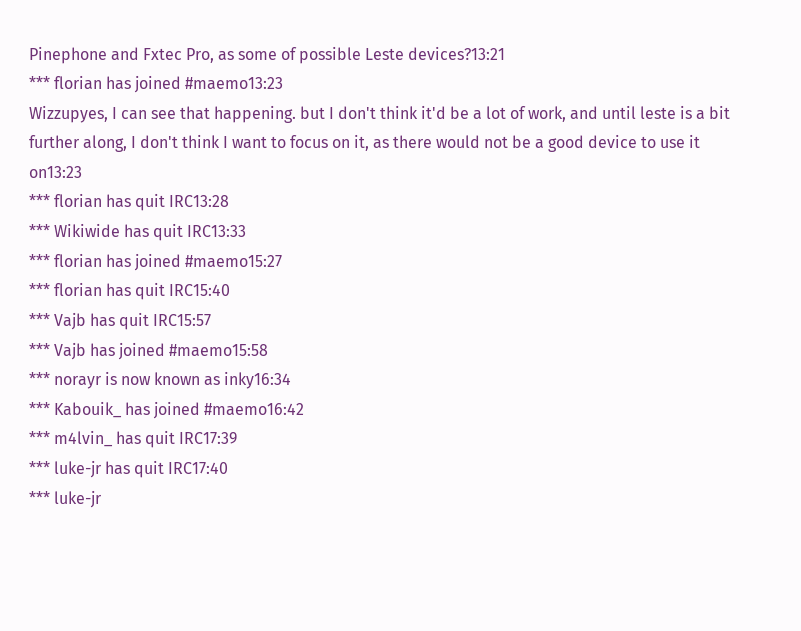Pinephone and Fxtec Pro, as some of possible Leste devices?13:21
*** florian has joined #maemo13:23
Wizzupyes, I can see that happening. but I don't think it'd be a lot of work, and until leste is a bit further along, I don't think I want to focus on it, as there would not be a good device to use it on13:23
*** florian has quit IRC13:28
*** Wikiwide has quit IRC13:33
*** florian has joined #maemo15:27
*** florian has quit IRC15:40
*** Vajb has quit IRC15:57
*** Vajb has joined #maemo15:58
*** norayr is now known as inky16:34
*** Kabouik_ has joined #maemo16:42
*** m4lvin_ has quit IRC17:39
*** luke-jr has quit IRC17:40
*** luke-jr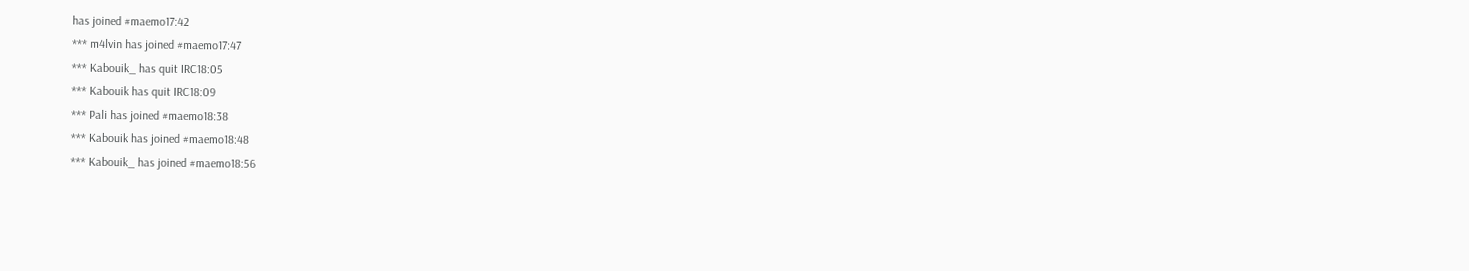has joined #maemo17:42
*** m4lvin has joined #maemo17:47
*** Kabouik_ has quit IRC18:05
*** Kabouik has quit IRC18:09
*** Pali has joined #maemo18:38
*** Kabouik has joined #maemo18:48
*** Kabouik_ has joined #maemo18:56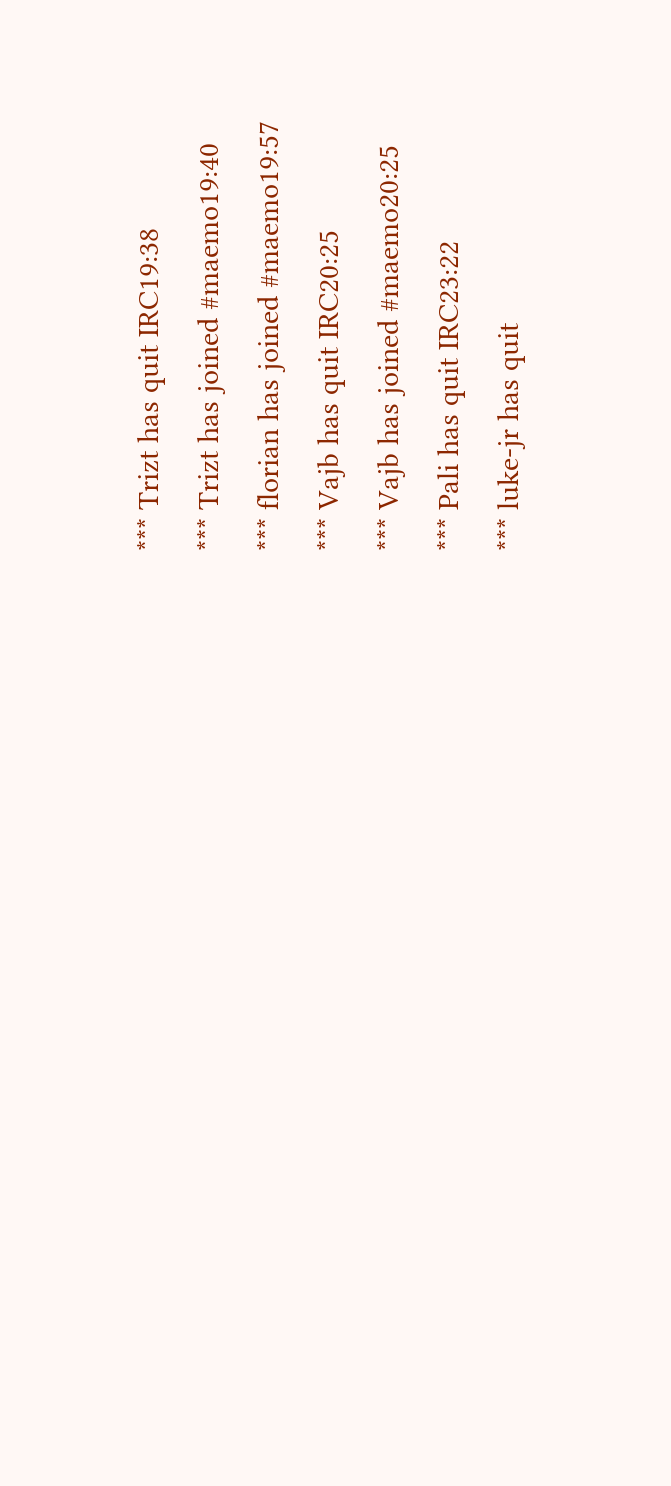*** Trizt has quit IRC19:38
*** Trizt has joined #maemo19:40
*** florian has joined #maemo19:57
*** Vajb has quit IRC20:25
*** Vajb has joined #maemo20:25
*** Pali has quit IRC23:22
*** luke-jr has quit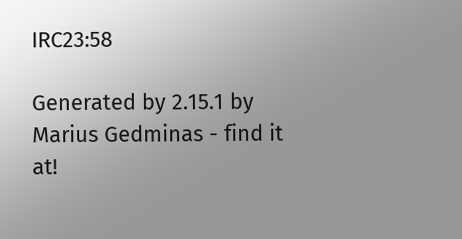IRC23:58

Generated by 2.15.1 by Marius Gedminas - find it at!